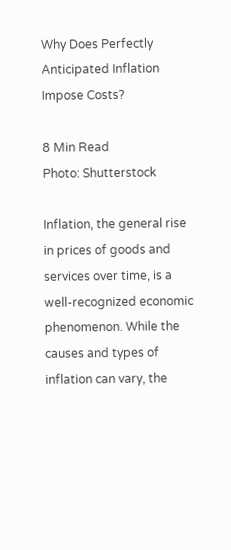Why Does Perfectly Anticipated Inflation Impose Costs?

8 Min Read
Photo: Shutterstock

Inflation, the general rise in prices of goods and services over time, is a well-recognized economic phenomenon. While the causes and types of inflation can vary, the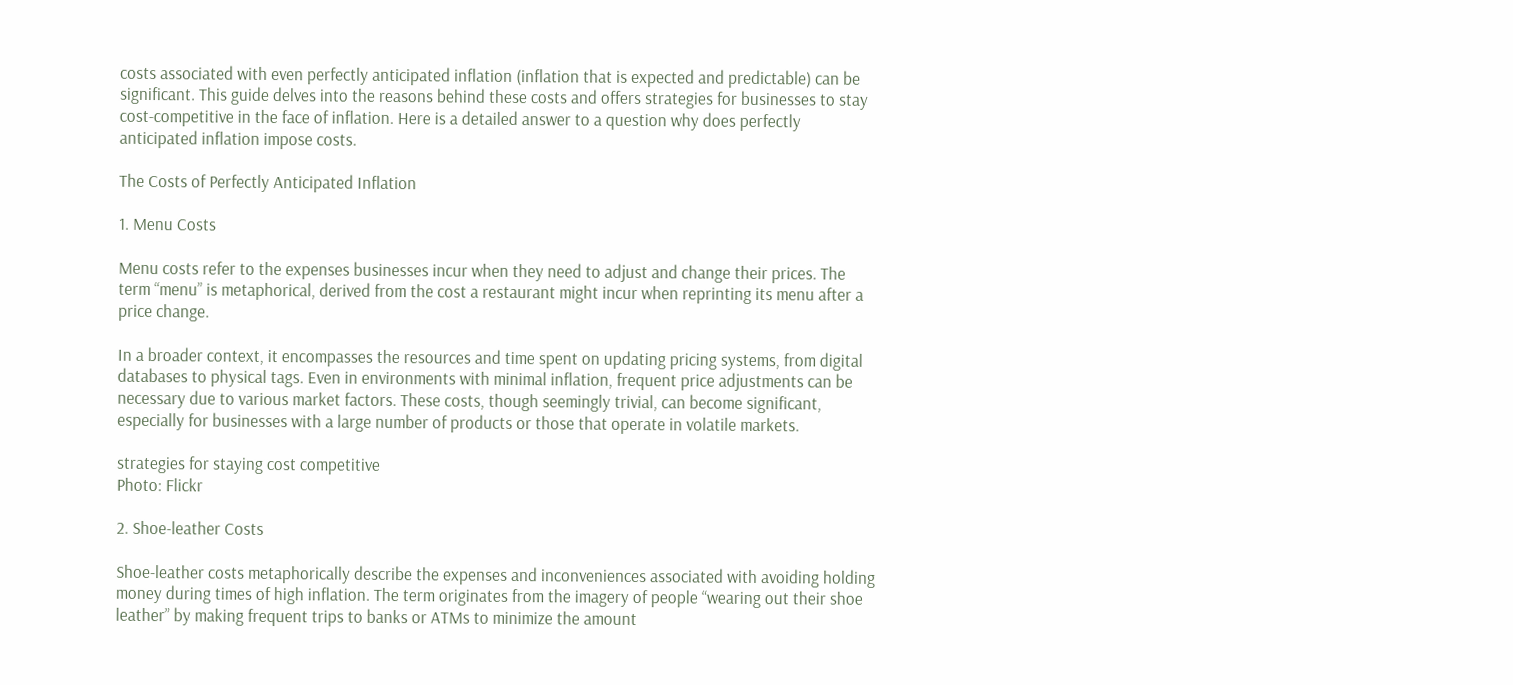costs associated with even perfectly anticipated inflation (inflation that is expected and predictable) can be significant. This guide delves into the reasons behind these costs and offers strategies for businesses to stay cost-competitive in the face of inflation. Here is a detailed answer to a question why does perfectly anticipated inflation impose costs.

The Costs of Perfectly Anticipated Inflation

1. Menu Costs

Menu costs refer to the expenses businesses incur when they need to adjust and change their prices. The term “menu” is metaphorical, derived from the cost a restaurant might incur when reprinting its menu after a price change.

In a broader context, it encompasses the resources and time spent on updating pricing systems, from digital databases to physical tags. Even in environments with minimal inflation, frequent price adjustments can be necessary due to various market factors. These costs, though seemingly trivial, can become significant, especially for businesses with a large number of products or those that operate in volatile markets.

strategies for staying cost competitive
Photo: Flickr

2. Shoe-leather Costs

Shoe-leather costs metaphorically describe the expenses and inconveniences associated with avoiding holding money during times of high inflation. The term originates from the imagery of people “wearing out their shoe leather” by making frequent trips to banks or ATMs to minimize the amount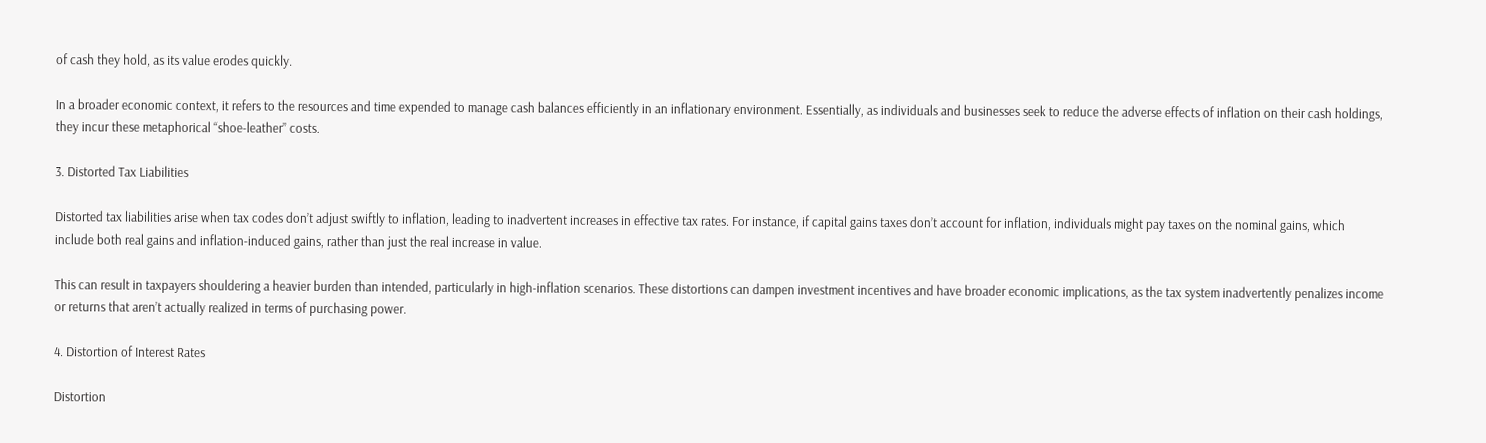of cash they hold, as its value erodes quickly.

In a broader economic context, it refers to the resources and time expended to manage cash balances efficiently in an inflationary environment. Essentially, as individuals and businesses seek to reduce the adverse effects of inflation on their cash holdings, they incur these metaphorical “shoe-leather” costs.

3. Distorted Tax Liabilities

Distorted tax liabilities arise when tax codes don’t adjust swiftly to inflation, leading to inadvertent increases in effective tax rates. For instance, if capital gains taxes don’t account for inflation, individuals might pay taxes on the nominal gains, which include both real gains and inflation-induced gains, rather than just the real increase in value.

This can result in taxpayers shouldering a heavier burden than intended, particularly in high-inflation scenarios. These distortions can dampen investment incentives and have broader economic implications, as the tax system inadvertently penalizes income or returns that aren’t actually realized in terms of purchasing power.

4. Distortion of Interest Rates

Distortion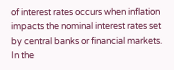of interest rates occurs when inflation impacts the nominal interest rates set by central banks or financial markets. In the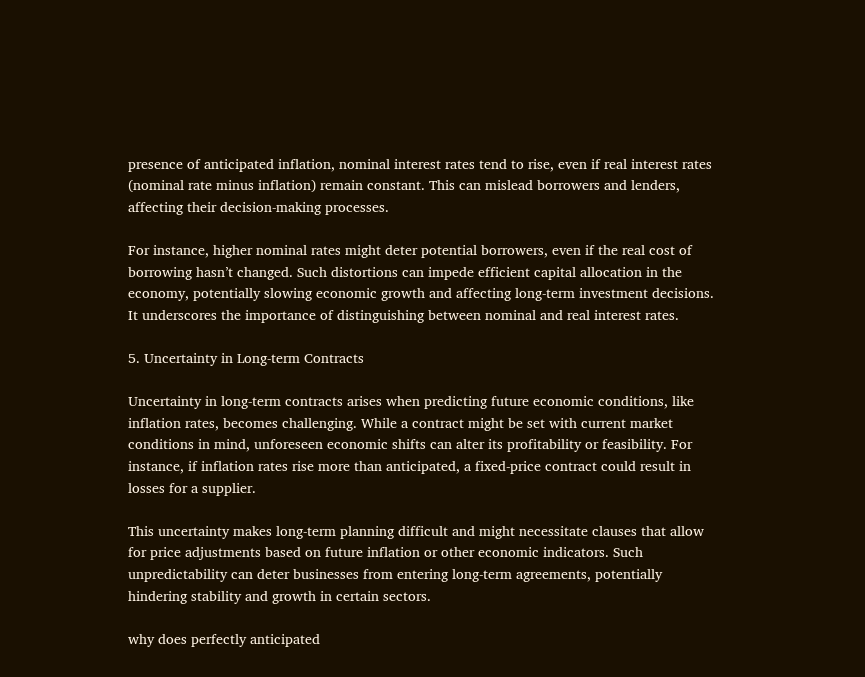presence of anticipated inflation, nominal interest rates tend to rise, even if real interest rates (nominal rate minus inflation) remain constant. This can mislead borrowers and lenders, affecting their decision-making processes.

For instance, higher nominal rates might deter potential borrowers, even if the real cost of borrowing hasn’t changed. Such distortions can impede efficient capital allocation in the economy, potentially slowing economic growth and affecting long-term investment decisions. It underscores the importance of distinguishing between nominal and real interest rates.

5. Uncertainty in Long-term Contracts

Uncertainty in long-term contracts arises when predicting future economic conditions, like inflation rates, becomes challenging. While a contract might be set with current market conditions in mind, unforeseen economic shifts can alter its profitability or feasibility. For instance, if inflation rates rise more than anticipated, a fixed-price contract could result in losses for a supplier.

This uncertainty makes long-term planning difficult and might necessitate clauses that allow for price adjustments based on future inflation or other economic indicators. Such unpredictability can deter businesses from entering long-term agreements, potentially hindering stability and growth in certain sectors.

why does perfectly anticipated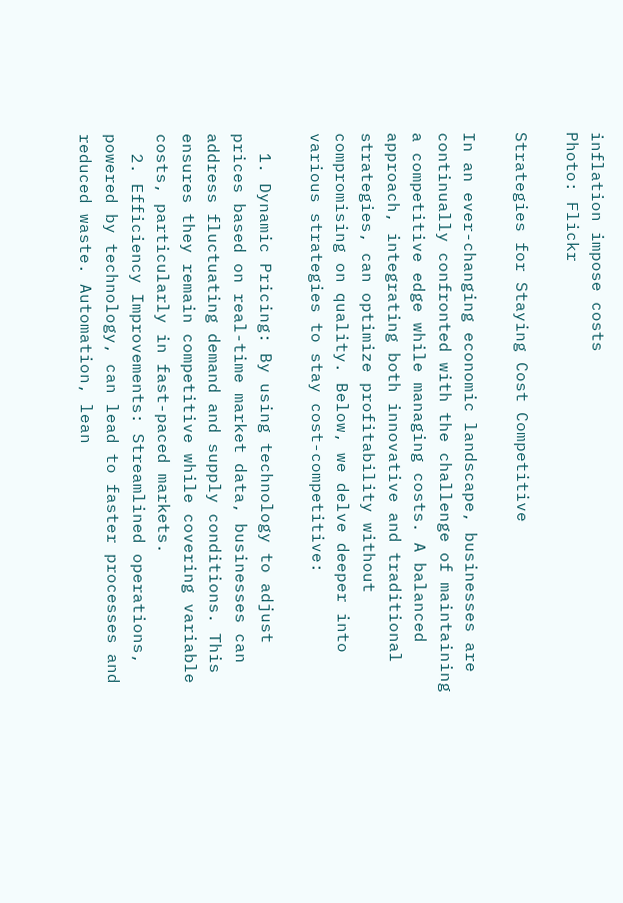inflation impose costs
Photo: Flickr

Strategies for Staying Cost Competitive

In an ever-changing economic landscape, businesses are continually confronted with the challenge of maintaining a competitive edge while managing costs. A balanced approach, integrating both innovative and traditional strategies, can optimize profitability without compromising on quality. Below, we delve deeper into various strategies to stay cost-competitive:

  1. Dynamic Pricing: By using technology to adjust prices based on real-time market data, businesses can address fluctuating demand and supply conditions. This ensures they remain competitive while covering variable costs, particularly in fast-paced markets.
  2. Efficiency Improvements: Streamlined operations, powered by technology, can lead to faster processes and reduced waste. Automation, lean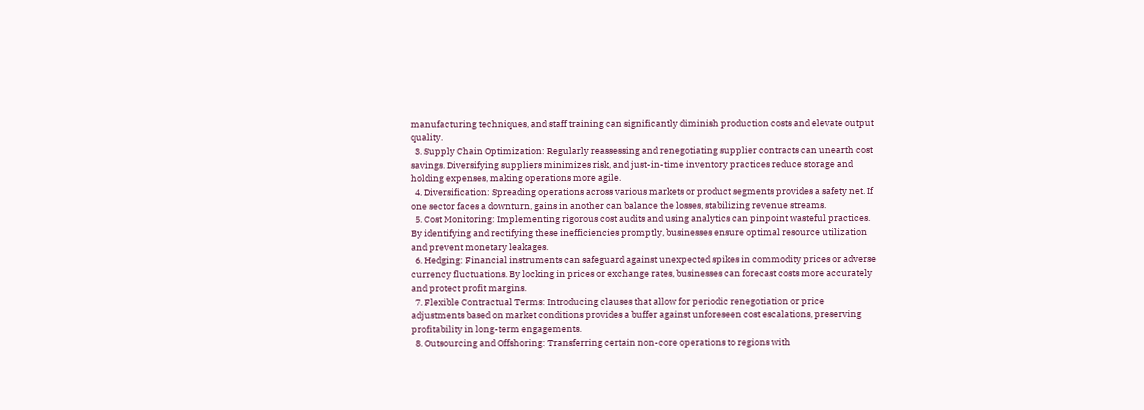manufacturing techniques, and staff training can significantly diminish production costs and elevate output quality.
  3. Supply Chain Optimization: Regularly reassessing and renegotiating supplier contracts can unearth cost savings. Diversifying suppliers minimizes risk, and just-in-time inventory practices reduce storage and holding expenses, making operations more agile.
  4. Diversification: Spreading operations across various markets or product segments provides a safety net. If one sector faces a downturn, gains in another can balance the losses, stabilizing revenue streams.
  5. Cost Monitoring: Implementing rigorous cost audits and using analytics can pinpoint wasteful practices. By identifying and rectifying these inefficiencies promptly, businesses ensure optimal resource utilization and prevent monetary leakages.
  6. Hedging: Financial instruments can safeguard against unexpected spikes in commodity prices or adverse currency fluctuations. By locking in prices or exchange rates, businesses can forecast costs more accurately and protect profit margins.
  7. Flexible Contractual Terms: Introducing clauses that allow for periodic renegotiation or price adjustments based on market conditions provides a buffer against unforeseen cost escalations, preserving profitability in long-term engagements.
  8. Outsourcing and Offshoring: Transferring certain non-core operations to regions with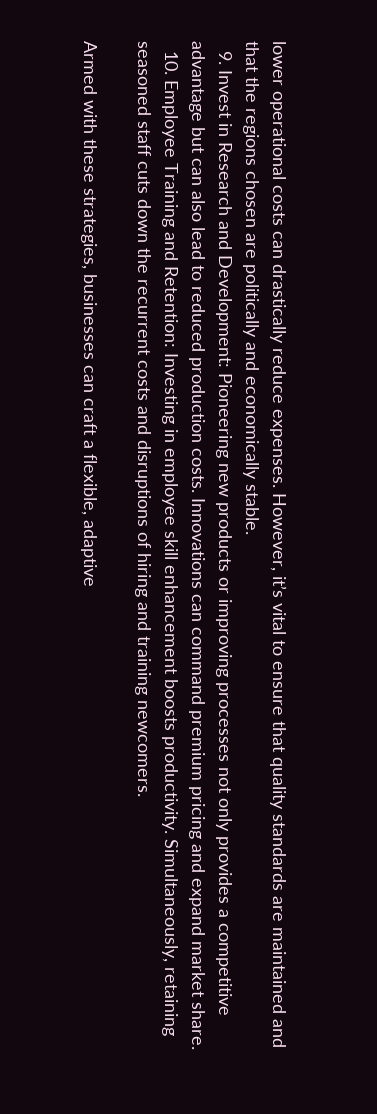lower operational costs can drastically reduce expenses. However, it’s vital to ensure that quality standards are maintained and that the regions chosen are politically and economically stable.
  9. Invest in Research and Development: Pioneering new products or improving processes not only provides a competitive advantage but can also lead to reduced production costs. Innovations can command premium pricing and expand market share.
  10. Employee Training and Retention: Investing in employee skill enhancement boosts productivity. Simultaneously, retaining seasoned staff cuts down the recurrent costs and disruptions of hiring and training newcomers.

Armed with these strategies, businesses can craft a flexible, adaptive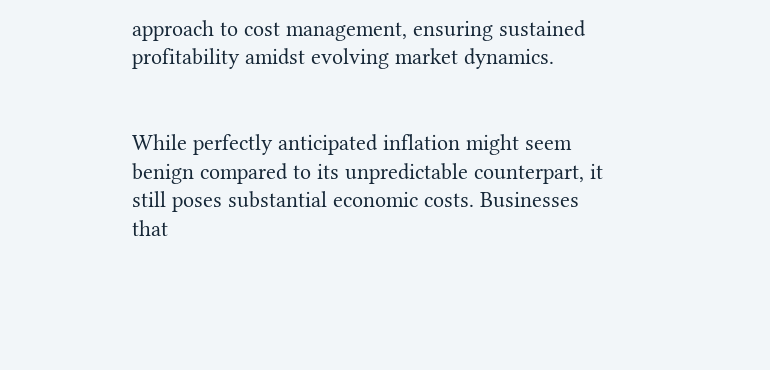approach to cost management, ensuring sustained profitability amidst evolving market dynamics.


While perfectly anticipated inflation might seem benign compared to its unpredictable counterpart, it still poses substantial economic costs. Businesses that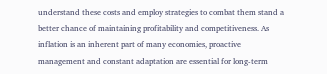understand these costs and employ strategies to combat them stand a better chance of maintaining profitability and competitiveness. As inflation is an inherent part of many economies, proactive management and constant adaptation are essential for long-term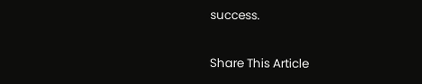success.

Share This Article